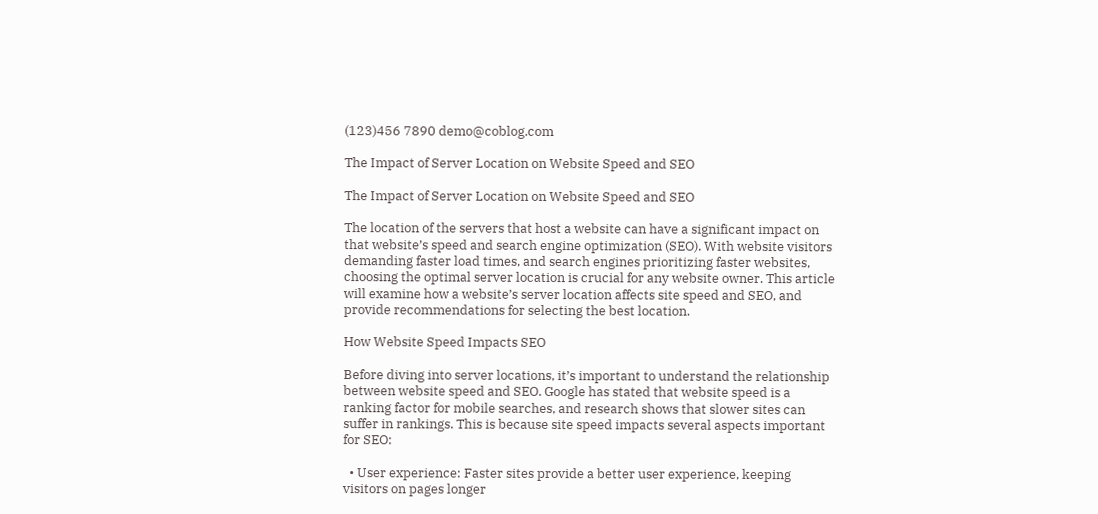(123)456 7890 demo@coblog.com

The Impact of Server Location on Website Speed and SEO

The Impact of Server Location on Website Speed and SEO

The location of the servers that host a website can have a significant impact on that website’s speed and search engine optimization (SEO). With website visitors demanding faster load times, and search engines prioritizing faster websites, choosing the optimal server location is crucial for any website owner. This article will examine how a website’s server location affects site speed and SEO, and provide recommendations for selecting the best location.

How Website Speed Impacts SEO

Before diving into server locations, it’s important to understand the relationship between website speed and SEO. Google has stated that website speed is a ranking factor for mobile searches, and research shows that slower sites can suffer in rankings. This is because site speed impacts several aspects important for SEO:

  • User experience: Faster sites provide a better user experience, keeping visitors on pages longer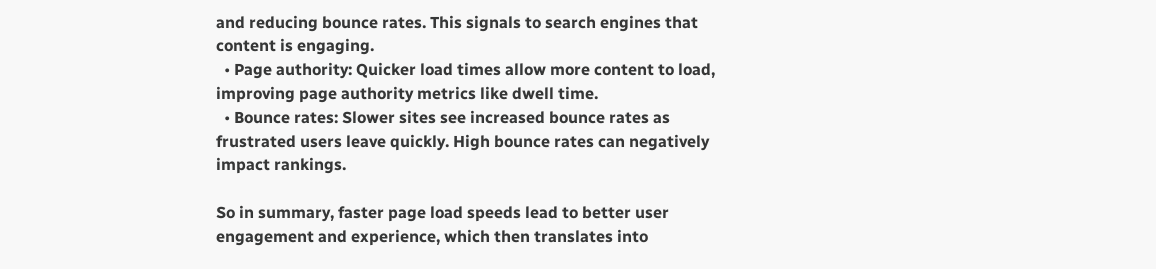and reducing bounce rates. This signals to search engines that content is engaging.
  • Page authority: Quicker load times allow more content to load, improving page authority metrics like dwell time.
  • Bounce rates: Slower sites see increased bounce rates as frustrated users leave quickly. High bounce rates can negatively impact rankings.

So in summary, faster page load speeds lead to better user engagement and experience, which then translates into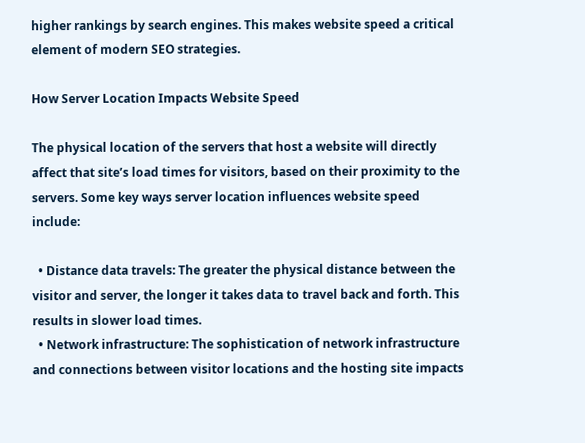higher rankings by search engines. This makes website speed a critical element of modern SEO strategies.

How Server Location Impacts Website Speed

The physical location of the servers that host a website will directly affect that site’s load times for visitors, based on their proximity to the servers. Some key ways server location influences website speed include:

  • Distance data travels: The greater the physical distance between the visitor and server, the longer it takes data to travel back and forth. This results in slower load times.
  • Network infrastructure: The sophistication of network infrastructure and connections between visitor locations and the hosting site impacts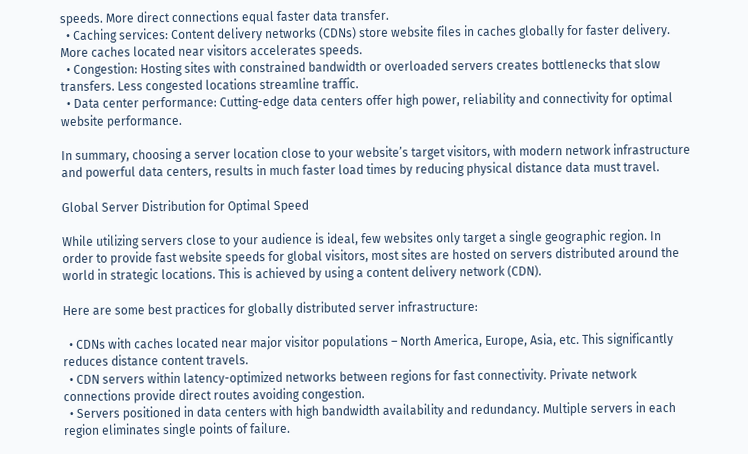speeds. More direct connections equal faster data transfer.
  • Caching services: Content delivery networks (CDNs) store website files in caches globally for faster delivery. More caches located near visitors accelerates speeds.
  • Congestion: Hosting sites with constrained bandwidth or overloaded servers creates bottlenecks that slow transfers. Less congested locations streamline traffic.
  • Data center performance: Cutting-edge data centers offer high power, reliability and connectivity for optimal website performance.

In summary, choosing a server location close to your website’s target visitors, with modern network infrastructure and powerful data centers, results in much faster load times by reducing physical distance data must travel.

Global Server Distribution for Optimal Speed

While utilizing servers close to your audience is ideal, few websites only target a single geographic region. In order to provide fast website speeds for global visitors, most sites are hosted on servers distributed around the world in strategic locations. This is achieved by using a content delivery network (CDN).

Here are some best practices for globally distributed server infrastructure:

  • CDNs with caches located near major visitor populations – North America, Europe, Asia, etc. This significantly reduces distance content travels.
  • CDN servers within latency-optimized networks between regions for fast connectivity. Private network connections provide direct routes avoiding congestion.
  • Servers positioned in data centers with high bandwidth availability and redundancy. Multiple servers in each region eliminates single points of failure.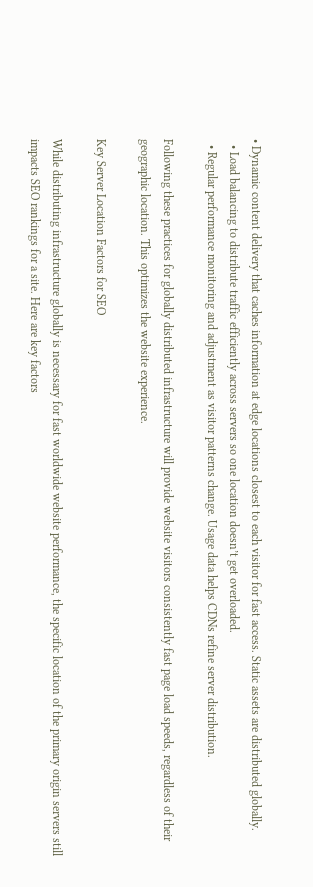• Dynamic content delivery that caches information at edge locations closest to each visitor for fast access. Static assets are distributed globally.
  • Load balancing to distribute traffic efficiently across servers so one location doesn’t get overloaded.
  • Regular performance monitoring and adjustment as visitor patterns change. Usage data helps CDNs refine server distribution.

Following these practices for globally distributed infrastructure will provide website visitors consistently fast page load speeds, regardless of their geographic location. This optimizes the website experience.

Key Server Location Factors for SEO

While distributing infrastructure globally is necessary for fast worldwide website performance, the specific location of the primary origin servers still impacts SEO rankings for a site. Here are key factors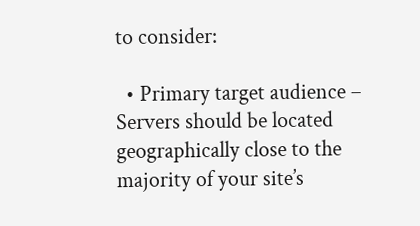to consider:

  • Primary target audience – Servers should be located geographically close to the majority of your site’s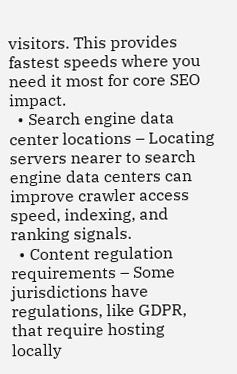visitors. This provides fastest speeds where you need it most for core SEO impact.
  • Search engine data center locations – Locating servers nearer to search engine data centers can improve crawler access speed, indexing, and ranking signals.
  • Content regulation requirements – Some jurisdictions have regulations, like GDPR, that require hosting locally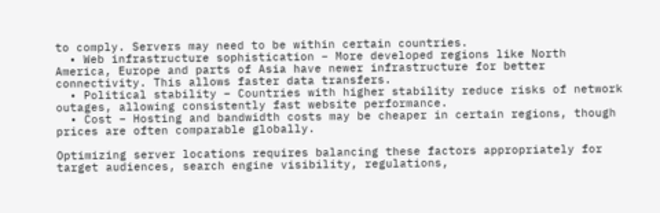to comply. Servers may need to be within certain countries.
  • Web infrastructure sophistication – More developed regions like North America, Europe and parts of Asia have newer infrastructure for better connectivity. This allows faster data transfers.
  • Political stability – Countries with higher stability reduce risks of network outages, allowing consistently fast website performance.
  • Cost – Hosting and bandwidth costs may be cheaper in certain regions, though prices are often comparable globally.

Optimizing server locations requires balancing these factors appropriately for target audiences, search engine visibility, regulations,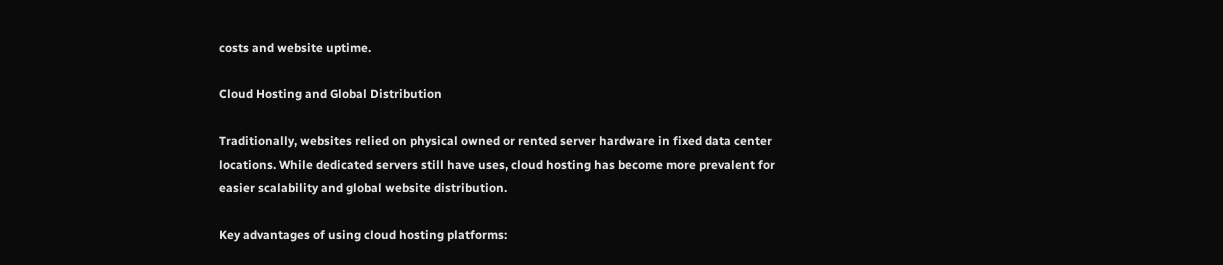costs and website uptime.

Cloud Hosting and Global Distribution

Traditionally, websites relied on physical owned or rented server hardware in fixed data center locations. While dedicated servers still have uses, cloud hosting has become more prevalent for easier scalability and global website distribution.

Key advantages of using cloud hosting platforms: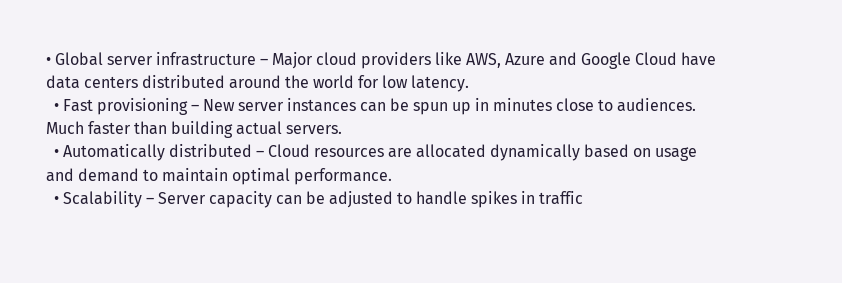• Global server infrastructure – Major cloud providers like AWS, Azure and Google Cloud have data centers distributed around the world for low latency.
  • Fast provisioning – New server instances can be spun up in minutes close to audiences. Much faster than building actual servers.
  • Automatically distributed – Cloud resources are allocated dynamically based on usage and demand to maintain optimal performance.
  • Scalability – Server capacity can be adjusted to handle spikes in traffic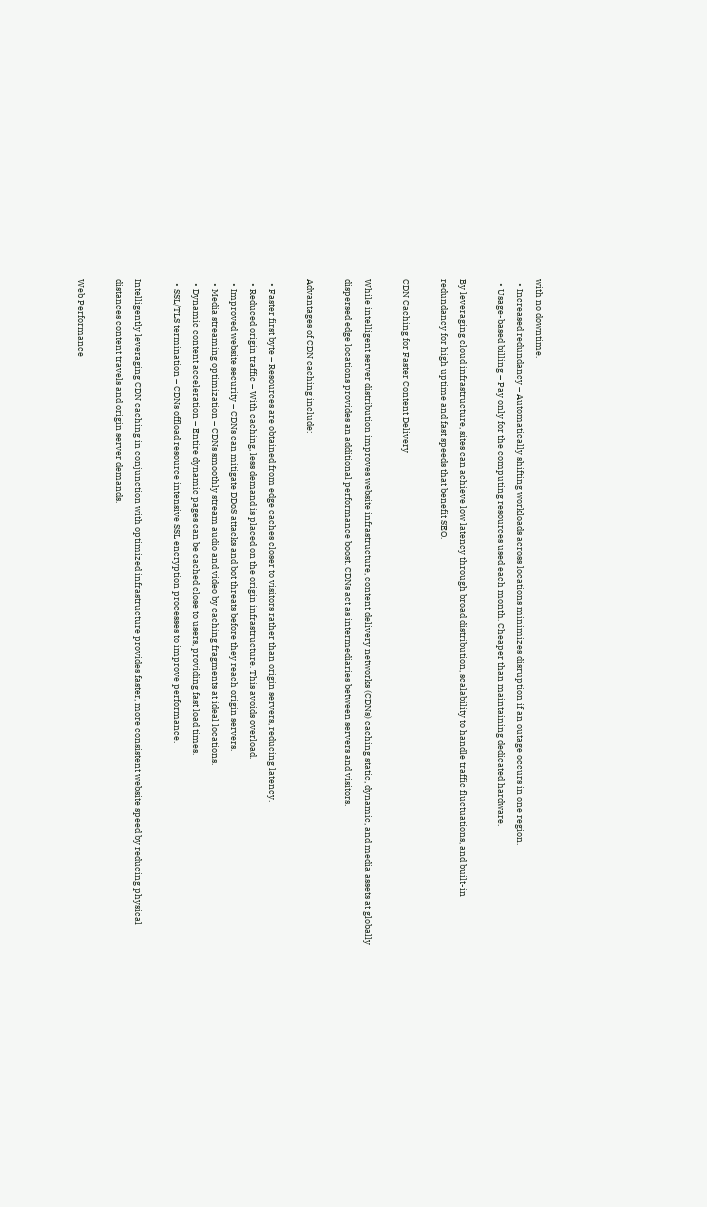with no downtime.
  • Increased redundancy – Automatically shifting workloads across locations minimizes disruption if an outage occurs in one region.
  • Usage-based billing – Pay only for the computing resources used each month. Cheaper than maintaining dedicated hardware.

By leveraging cloud infrastructure, sites can achieve low latency through broad distribution, scalability to handle traffic fluctuations, and built-in redundancy for high uptime and fast speeds that benefit SEO.

CDN Caching for Faster Content Delivery

While intelligent server distribution improves website infrastructure, content delivery networks (CDNs) caching static, dynamic, and media assets at globally dispersed edge locations provides an additional performance boost. CDNs act as intermediaries between servers and visitors.

Advantages of CDN caching include:

  • Faster first byte – Resources are obtained from edge caches closer to visitors rather than origin servers, reducing latency.
  • Reduced origin traffic – With caching, less demand is placed on the origin infrastructure. This avoids overload.
  • Improved website security – CDNs can mitigate DDoS attacks and bot threats before they reach origin servers.
  • Media streaming optimization – CDNs smoothly stream audio and video by caching fragments at ideal locations.
  • Dynamic content acceleration – Entire dynamic pages can be cached close to users, providing fast load times.
  • SSL/TLS termination – CDNs offload resource intensive SSL encryption processes to improve performance.

Intelligently leveraging CDN caching in conjunction with optimized infrastructure provides faster, more consistent website speed by reducing physical distances content travels and origin server demands.

Web Performance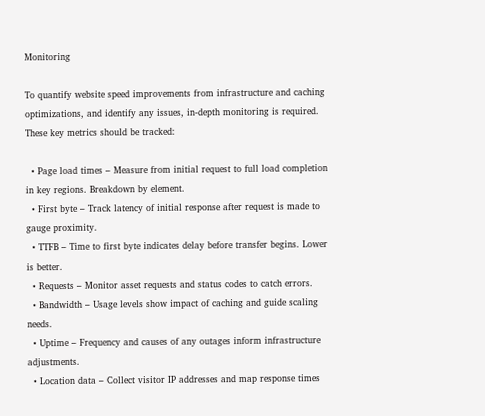Monitoring

To quantify website speed improvements from infrastructure and caching optimizations, and identify any issues, in-depth monitoring is required. These key metrics should be tracked:

  • Page load times – Measure from initial request to full load completion in key regions. Breakdown by element.
  • First byte – Track latency of initial response after request is made to gauge proximity.
  • TTFB – Time to first byte indicates delay before transfer begins. Lower is better.
  • Requests – Monitor asset requests and status codes to catch errors.
  • Bandwidth – Usage levels show impact of caching and guide scaling needs.
  • Uptime – Frequency and causes of any outages inform infrastructure adjustments.
  • Location data – Collect visitor IP addresses and map response times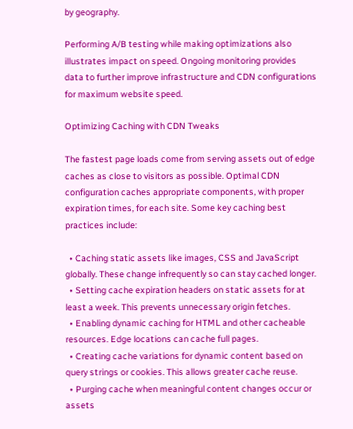by geography.

Performing A/B testing while making optimizations also illustrates impact on speed. Ongoing monitoring provides data to further improve infrastructure and CDN configurations for maximum website speed.

Optimizing Caching with CDN Tweaks

The fastest page loads come from serving assets out of edge caches as close to visitors as possible. Optimal CDN configuration caches appropriate components, with proper expiration times, for each site. Some key caching best practices include:

  • Caching static assets like images, CSS and JavaScript globally. These change infrequently so can stay cached longer.
  • Setting cache expiration headers on static assets for at least a week. This prevents unnecessary origin fetches.
  • Enabling dynamic caching for HTML and other cacheable resources. Edge locations can cache full pages.
  • Creating cache variations for dynamic content based on query strings or cookies. This allows greater cache reuse.
  • Purging cache when meaningful content changes occur or assets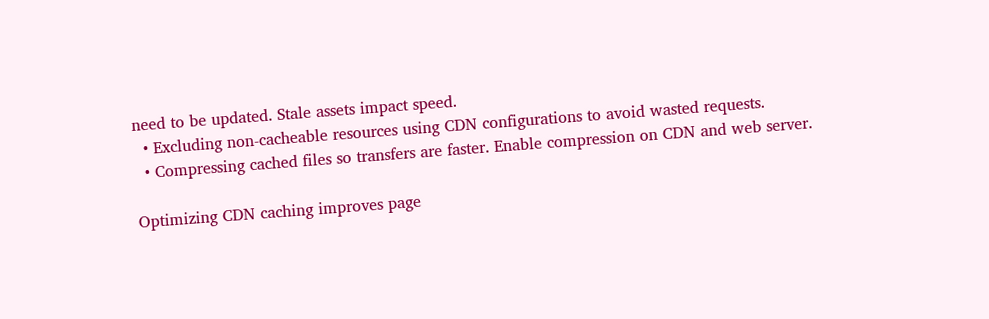need to be updated. Stale assets impact speed.
  • Excluding non-cacheable resources using CDN configurations to avoid wasted requests.
  • Compressing cached files so transfers are faster. Enable compression on CDN and web server.

Optimizing CDN caching improves page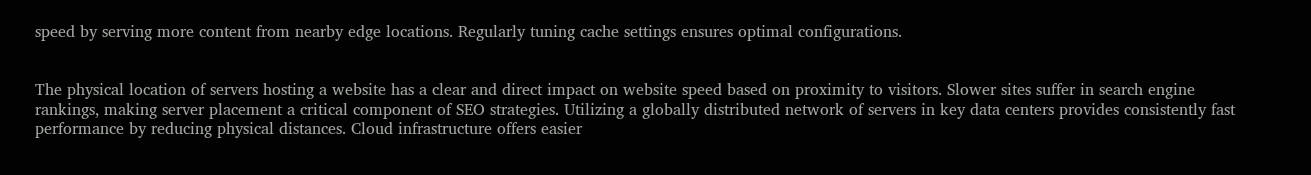speed by serving more content from nearby edge locations. Regularly tuning cache settings ensures optimal configurations.


The physical location of servers hosting a website has a clear and direct impact on website speed based on proximity to visitors. Slower sites suffer in search engine rankings, making server placement a critical component of SEO strategies. Utilizing a globally distributed network of servers in key data centers provides consistently fast performance by reducing physical distances. Cloud infrastructure offers easier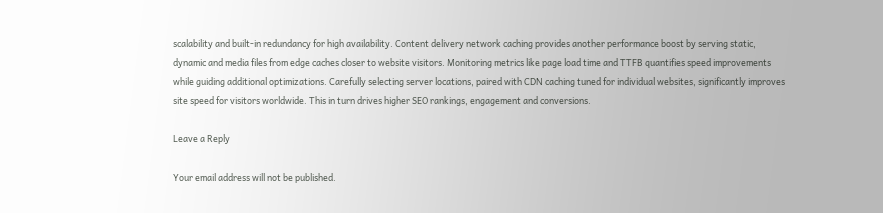scalability and built-in redundancy for high availability. Content delivery network caching provides another performance boost by serving static, dynamic and media files from edge caches closer to website visitors. Monitoring metrics like page load time and TTFB quantifies speed improvements while guiding additional optimizations. Carefully selecting server locations, paired with CDN caching tuned for individual websites, significantly improves site speed for visitors worldwide. This in turn drives higher SEO rankings, engagement and conversions.

Leave a Reply

Your email address will not be published.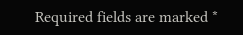Required fields are marked *